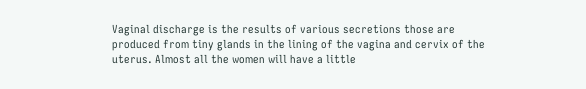Vaginal discharge is the results of various secretions those are produced from tiny glands in the lining of the vagina and cervix of the uterus. Almost all the women will have a little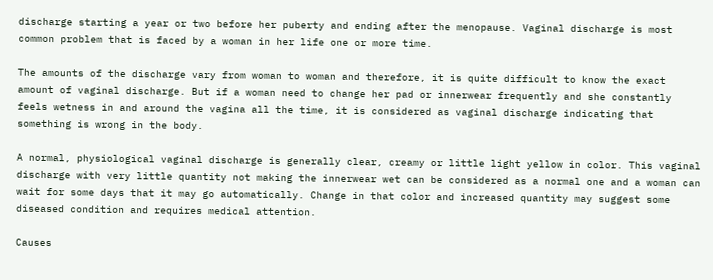discharge starting a year or two before her puberty and ending after the menopause. Vaginal discharge is most common problem that is faced by a woman in her life one or more time.

The amounts of the discharge vary from woman to woman and therefore, it is quite difficult to know the exact amount of vaginal discharge. But if a woman need to change her pad or innerwear frequently and she constantly feels wetness in and around the vagina all the time, it is considered as vaginal discharge indicating that something is wrong in the body.

A normal, physiological vaginal discharge is generally clear, creamy or little light yellow in color. This vaginal discharge with very little quantity not making the innerwear wet can be considered as a normal one and a woman can wait for some days that it may go automatically. Change in that color and increased quantity may suggest some diseased condition and requires medical attention.

Causes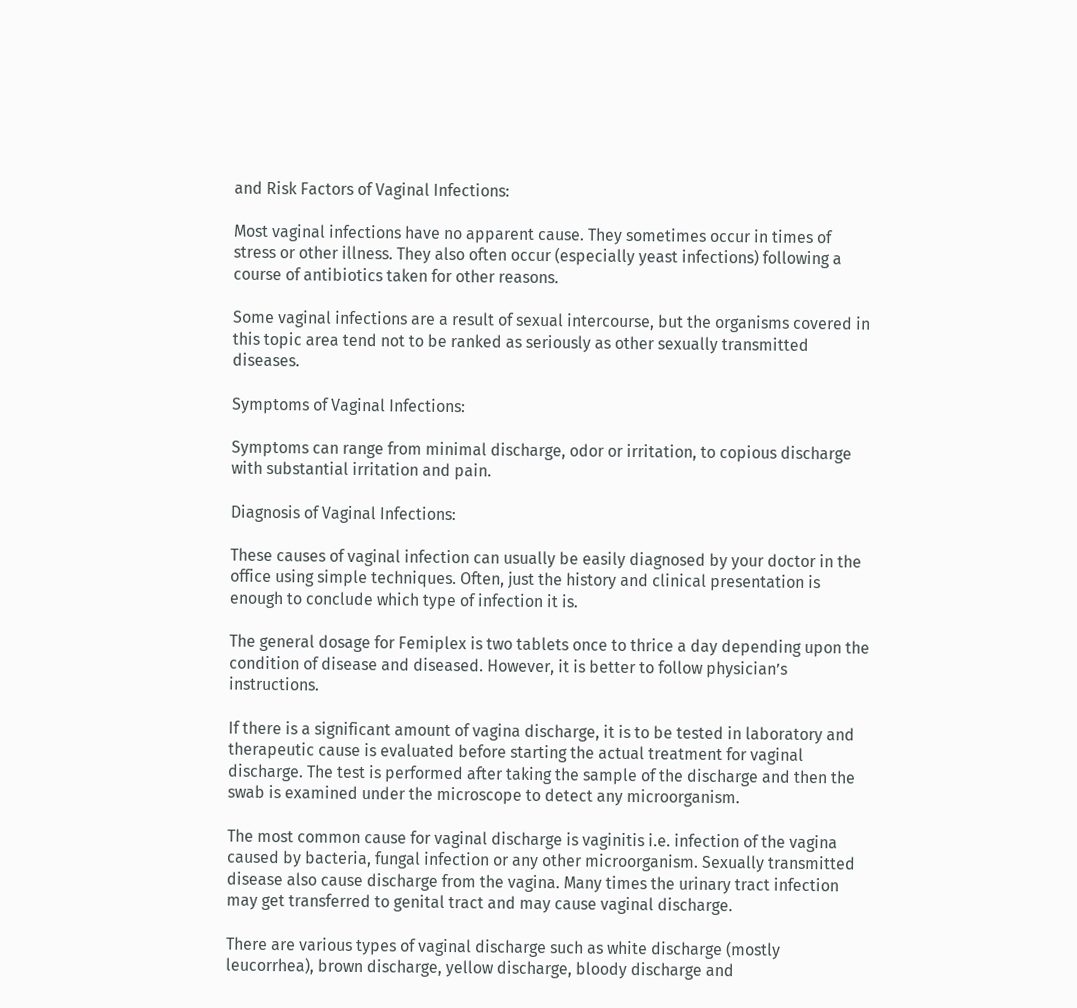and Risk Factors of Vaginal Infections:

Most vaginal infections have no apparent cause. They sometimes occur in times of stress or other illness. They also often occur (especially yeast infections) following a course of antibiotics taken for other reasons.

Some vaginal infections are a result of sexual intercourse, but the organisms covered in this topic area tend not to be ranked as seriously as other sexually transmitted diseases.

Symptoms of Vaginal Infections:

Symptoms can range from minimal discharge, odor or irritation, to copious discharge with substantial irritation and pain.

Diagnosis of Vaginal Infections:

These causes of vaginal infection can usually be easily diagnosed by your doctor in the office using simple techniques. Often, just the history and clinical presentation is enough to conclude which type of infection it is.

The general dosage for Femiplex is two tablets once to thrice a day depending upon the condition of disease and diseased. However, it is better to follow physician’s instructions.

If there is a significant amount of vagina discharge, it is to be tested in laboratory and therapeutic cause is evaluated before starting the actual treatment for vaginal discharge. The test is performed after taking the sample of the discharge and then the swab is examined under the microscope to detect any microorganism.

The most common cause for vaginal discharge is vaginitis i.e. infection of the vagina caused by bacteria, fungal infection or any other microorganism. Sexually transmitted disease also cause discharge from the vagina. Many times the urinary tract infection may get transferred to genital tract and may cause vaginal discharge.

There are various types of vaginal discharge such as white discharge (mostly leucorrhea), brown discharge, yellow discharge, bloody discharge and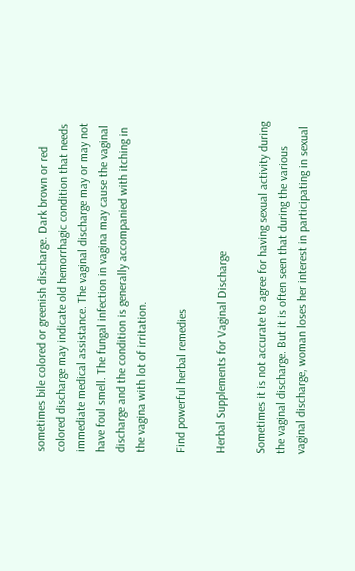sometimes bile colored or greenish discharge. Dark brown or red colored discharge may indicate old hemorrhagic condition that needs immediate medical assistance. The vaginal discharge may or may not have foul smell. The fungal infection in vagina may cause the vaginal discharge and the condition is generally accompanied with itching in the vagina with lot of irritation.

Find powerful herbal remedies

Herbal Supplements for Vaginal Discharge

Sometimes it is not accurate to agree for having sexual activity during the vaginal discharge. But it is often seen that during the various vaginal discharge, woman loses her interest in participating in sexual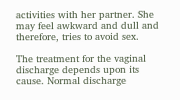activities with her partner. She may feel awkward and dull and therefore, tries to avoid sex.

The treatment for the vaginal discharge depends upon its cause. Normal discharge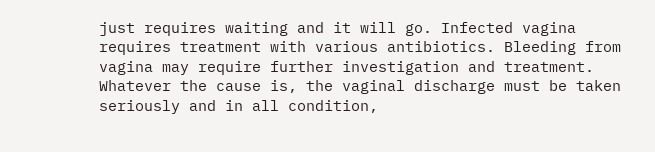just requires waiting and it will go. Infected vagina requires treatment with various antibiotics. Bleeding from vagina may require further investigation and treatment. Whatever the cause is, the vaginal discharge must be taken seriously and in all condition,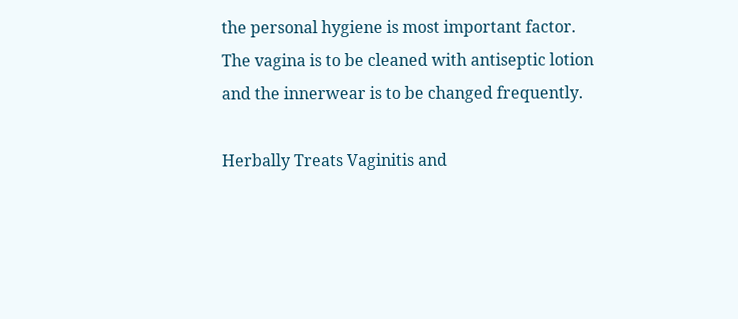the personal hygiene is most important factor. The vagina is to be cleaned with antiseptic lotion and the innerwear is to be changed frequently.

Herbally Treats Vaginitis and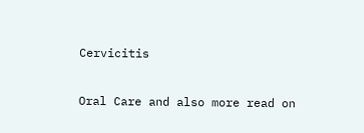Cervicitis

Oral Care and also more read on